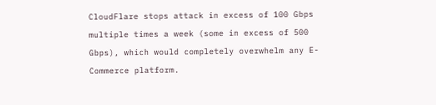CloudFlare stops attack in excess of 100 Gbps multiple times a week (some in excess of 500 Gbps), which would completely overwhelm any E-Commerce platform.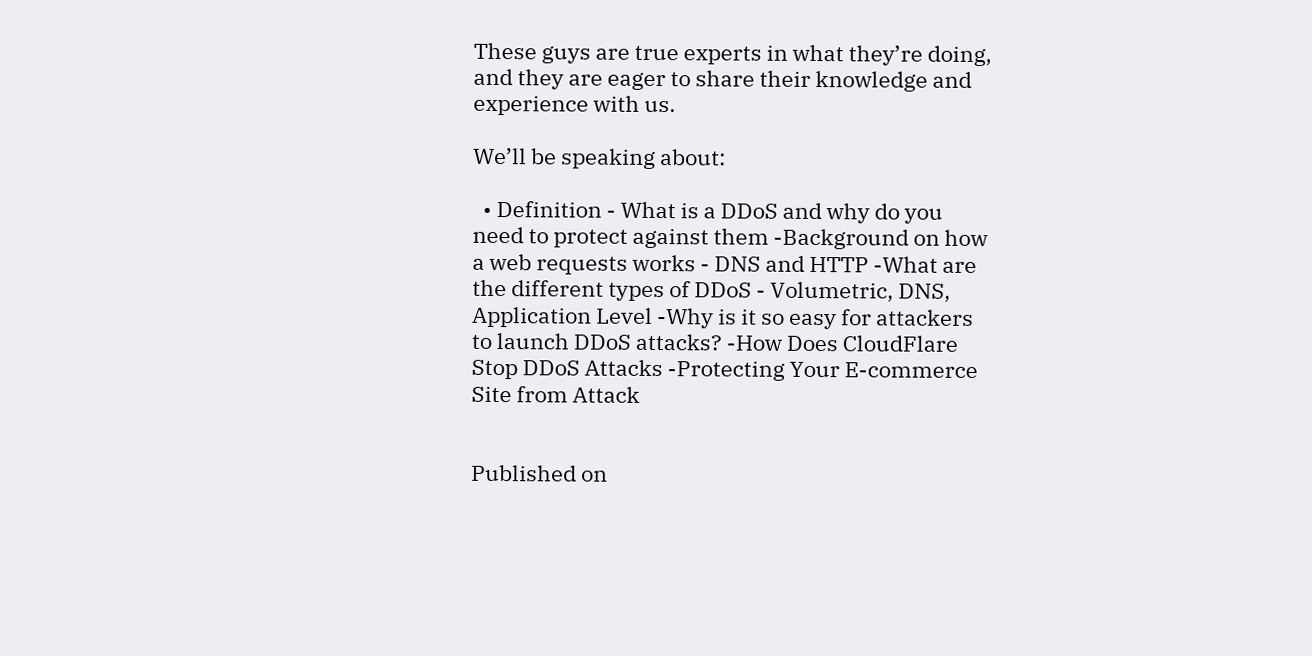These guys are true experts in what they’re doing, and they are eager to share their knowledge and experience with us.

We’ll be speaking about:

  • Definition - What is a DDoS and why do you need to protect against them -Background on how a web requests works - DNS and HTTP -What are the different types of DDoS - Volumetric, DNS, Application Level -Why is it so easy for attackers to launch DDoS attacks? -How Does CloudFlare Stop DDoS Attacks -Protecting Your E-commerce Site from Attack


Published on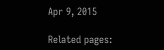Apr 9, 2015

Related pages: